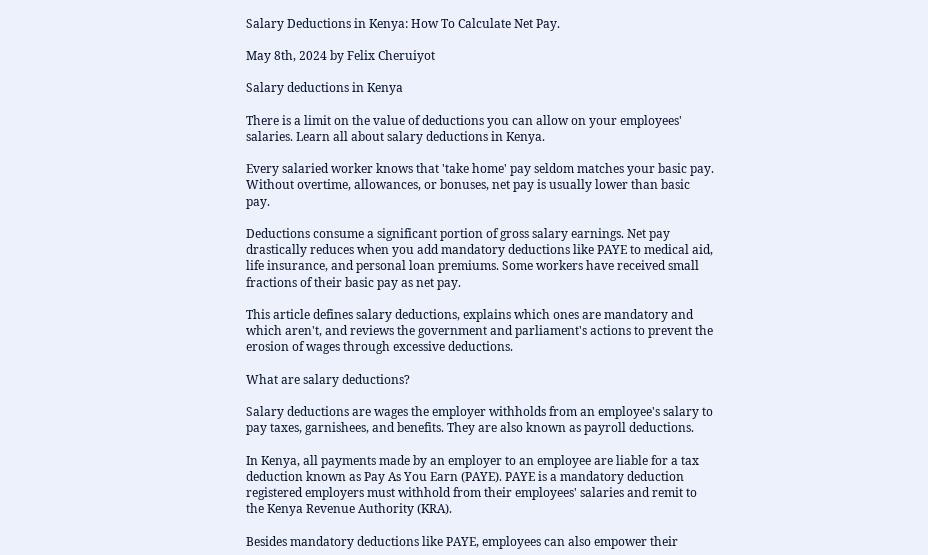Salary Deductions in Kenya: How To Calculate Net Pay.

May 8th, 2024 by Felix Cheruiyot

Salary deductions in Kenya

There is a limit on the value of deductions you can allow on your employees' salaries. Learn all about salary deductions in Kenya.

Every salaried worker knows that 'take home' pay seldom matches your basic pay. Without overtime, allowances, or bonuses, net pay is usually lower than basic pay.

Deductions consume a significant portion of gross salary earnings. Net pay drastically reduces when you add mandatory deductions like PAYE to medical aid, life insurance, and personal loan premiums. Some workers have received small fractions of their basic pay as net pay.

This article defines salary deductions, explains which ones are mandatory and which aren't, and reviews the government and parliament's actions to prevent the erosion of wages through excessive deductions.

What are salary deductions?

Salary deductions are wages the employer withholds from an employee's salary to pay taxes, garnishees, and benefits. They are also known as payroll deductions.

In Kenya, all payments made by an employer to an employee are liable for a tax deduction known as Pay As You Earn (PAYE). PAYE is a mandatory deduction registered employers must withhold from their employees' salaries and remit to the Kenya Revenue Authority (KRA).

Besides mandatory deductions like PAYE, employees can also empower their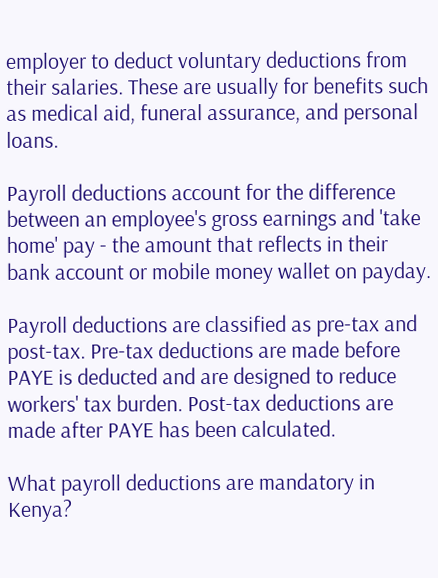employer to deduct voluntary deductions from their salaries. These are usually for benefits such as medical aid, funeral assurance, and personal loans.

Payroll deductions account for the difference between an employee's gross earnings and 'take home' pay - the amount that reflects in their bank account or mobile money wallet on payday.

Payroll deductions are classified as pre-tax and post-tax. Pre-tax deductions are made before PAYE is deducted and are designed to reduce workers' tax burden. Post-tax deductions are made after PAYE has been calculated.

What payroll deductions are mandatory in Kenya?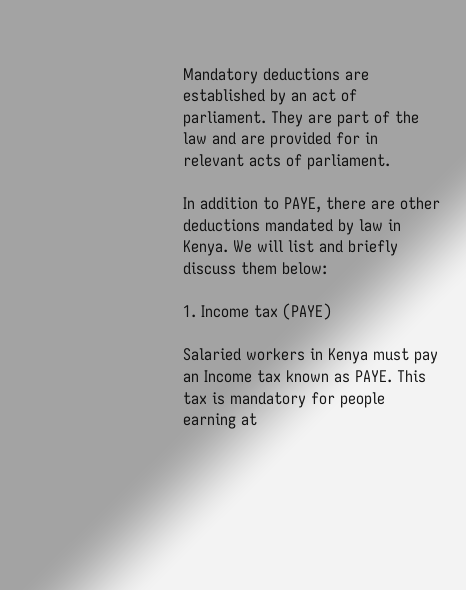Mandatory deductions are established by an act of parliament. They are part of the law and are provided for in relevant acts of parliament.

In addition to PAYE, there are other deductions mandated by law in Kenya. We will list and briefly discuss them below:

1. Income tax (PAYE)

Salaried workers in Kenya must pay an Income tax known as PAYE. This tax is mandatory for people earning at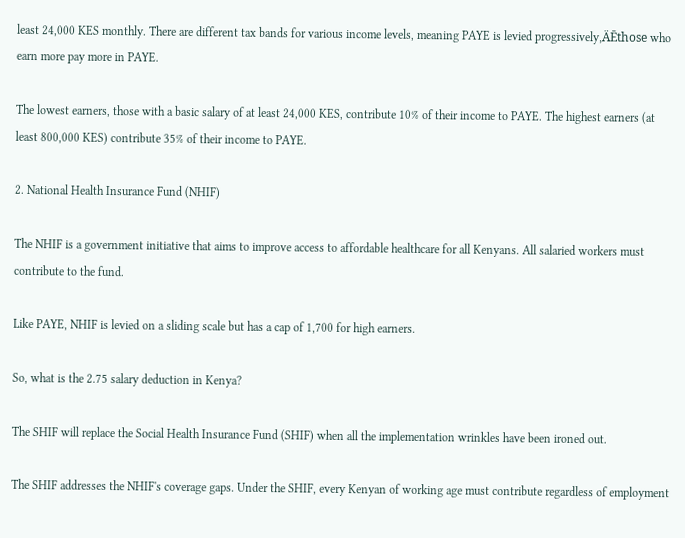least 24,000 KES monthly. There are different tax bands for various income levels, meaning PAYE is levied progressively‚ÄĒthose who earn more pay more in PAYE.

The lowest earners, those with a basic salary of at least 24,000 KES, contribute 10% of their income to PAYE. The highest earners (at least 800,000 KES) contribute 35% of their income to PAYE.

2. National Health Insurance Fund (NHIF)

The NHIF is a government initiative that aims to improve access to affordable healthcare for all Kenyans. All salaried workers must contribute to the fund.

Like PAYE, NHIF is levied on a sliding scale but has a cap of 1,700 for high earners.

So, what is the 2.75 salary deduction in Kenya?

The SHIF will replace the Social Health Insurance Fund (SHIF) when all the implementation wrinkles have been ironed out.

The SHIF addresses the NHIF's coverage gaps. Under the SHIF, every Kenyan of working age must contribute regardless of employment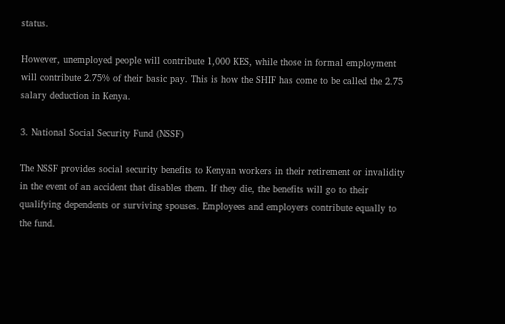status.

However, unemployed people will contribute 1,000 KES, while those in formal employment will contribute 2.75% of their basic pay. This is how the SHIF has come to be called the 2.75 salary deduction in Kenya.

3. National Social Security Fund (NSSF)

The NSSF provides social security benefits to Kenyan workers in their retirement or invalidity in the event of an accident that disables them. If they die, the benefits will go to their qualifying dependents or surviving spouses. Employees and employers contribute equally to the fund.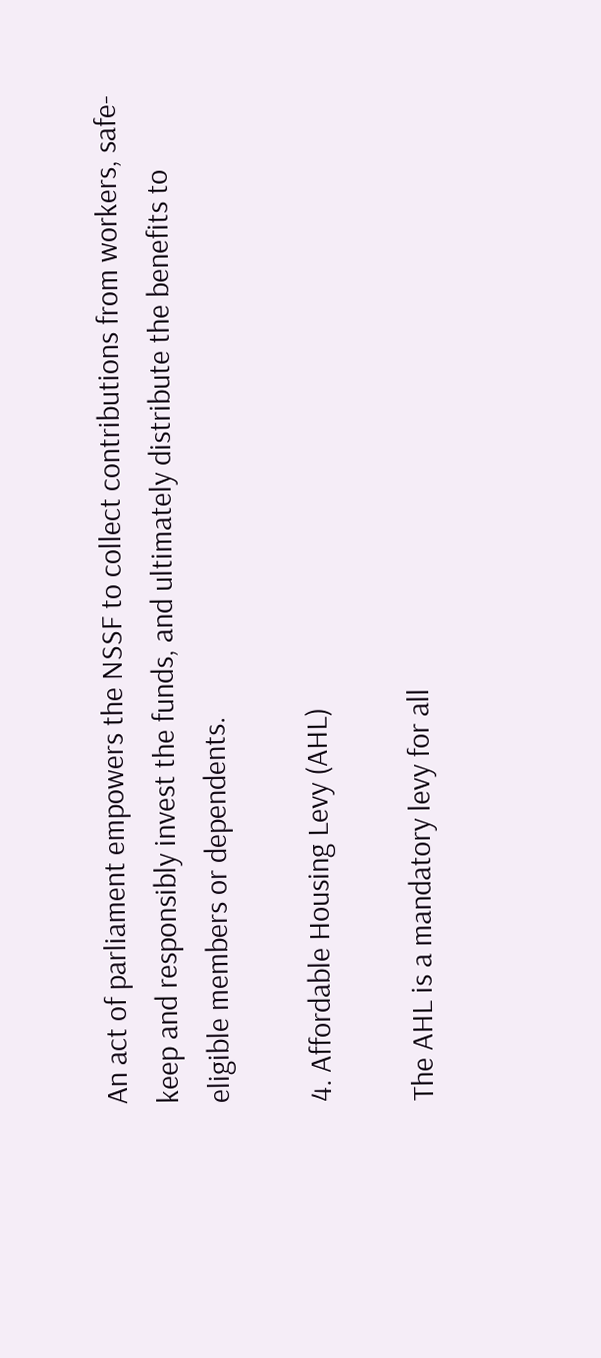An act of parliament empowers the NSSF to collect contributions from workers, safe-keep and responsibly invest the funds, and ultimately distribute the benefits to eligible members or dependents.

4. Affordable Housing Levy (AHL)

The AHL is a mandatory levy for all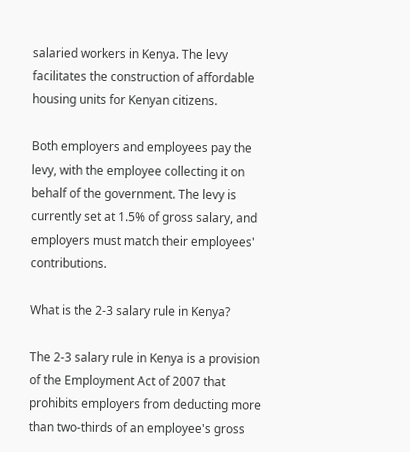salaried workers in Kenya. The levy facilitates the construction of affordable housing units for Kenyan citizens.

Both employers and employees pay the levy, with the employee collecting it on behalf of the government. The levy is currently set at 1.5% of gross salary, and employers must match their employees' contributions.

What is the 2-3 salary rule in Kenya?

The 2-3 salary rule in Kenya is a provision of the Employment Act of 2007 that prohibits employers from deducting more than two-thirds of an employee's gross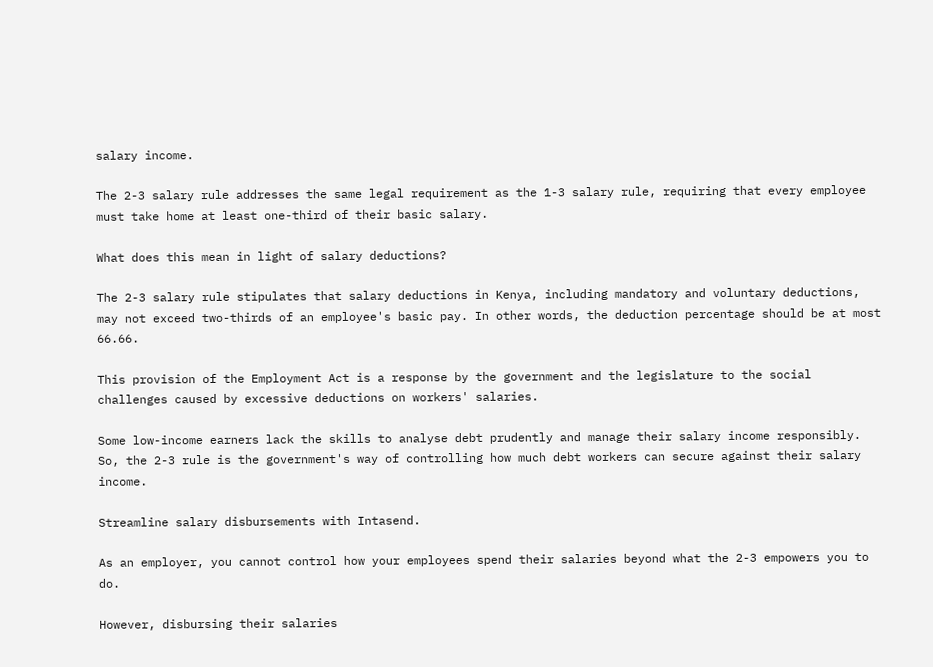salary income.

The 2-3 salary rule addresses the same legal requirement as the 1-3 salary rule, requiring that every employee must take home at least one-third of their basic salary.

What does this mean in light of salary deductions?

The 2-3 salary rule stipulates that salary deductions in Kenya, including mandatory and voluntary deductions, may not exceed two-thirds of an employee's basic pay. In other words, the deduction percentage should be at most 66.66.

This provision of the Employment Act is a response by the government and the legislature to the social challenges caused by excessive deductions on workers' salaries.

Some low-income earners lack the skills to analyse debt prudently and manage their salary income responsibly. So, the 2-3 rule is the government's way of controlling how much debt workers can secure against their salary income.

Streamline salary disbursements with Intasend.

As an employer, you cannot control how your employees spend their salaries beyond what the 2-3 empowers you to do.

However, disbursing their salaries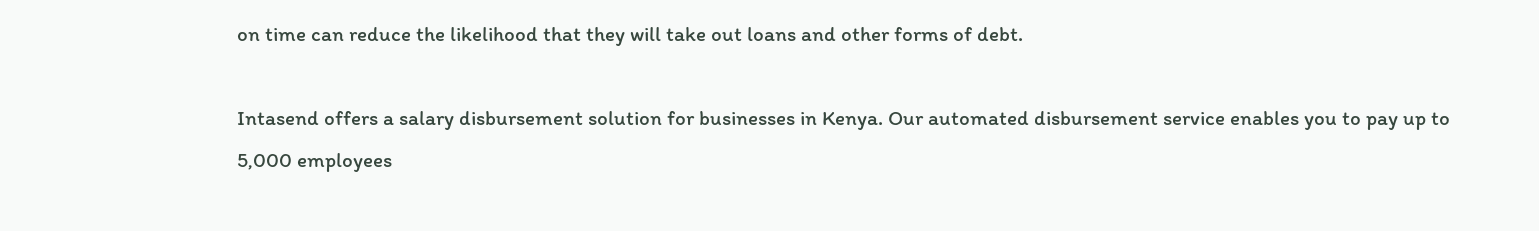on time can reduce the likelihood that they will take out loans and other forms of debt.

Intasend offers a salary disbursement solution for businesses in Kenya. Our automated disbursement service enables you to pay up to 5,000 employees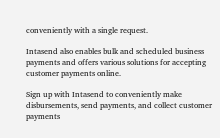conveniently with a single request.

Intasend also enables bulk and scheduled business payments and offers various solutions for accepting customer payments online.

Sign up with Intasend to conveniently make disbursements, send payments, and collect customer payments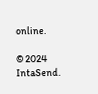online.

© 2024 IntaSend.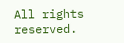All rights reserved.